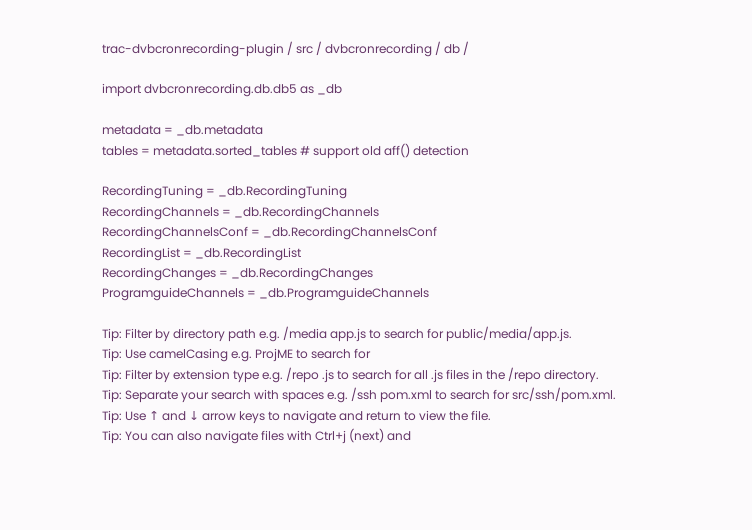trac-dvbcronrecording-plugin / src / dvbcronrecording / db /

import dvbcronrecording.db.db5 as _db

metadata = _db.metadata
tables = metadata.sorted_tables # support old aff() detection

RecordingTuning = _db.RecordingTuning
RecordingChannels = _db.RecordingChannels
RecordingChannelsConf = _db.RecordingChannelsConf
RecordingList = _db.RecordingList
RecordingChanges = _db.RecordingChanges
ProgramguideChannels = _db.ProgramguideChannels

Tip: Filter by directory path e.g. /media app.js to search for public/media/app.js.
Tip: Use camelCasing e.g. ProjME to search for
Tip: Filter by extension type e.g. /repo .js to search for all .js files in the /repo directory.
Tip: Separate your search with spaces e.g. /ssh pom.xml to search for src/ssh/pom.xml.
Tip: Use ↑ and ↓ arrow keys to navigate and return to view the file.
Tip: You can also navigate files with Ctrl+j (next) and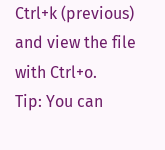Ctrl+k (previous) and view the file with Ctrl+o.
Tip: You can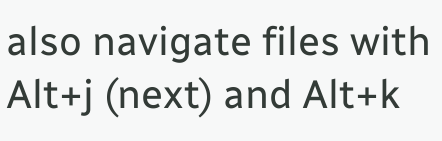also navigate files with Alt+j (next) and Alt+k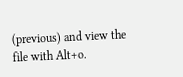(previous) and view the file with Alt+o.